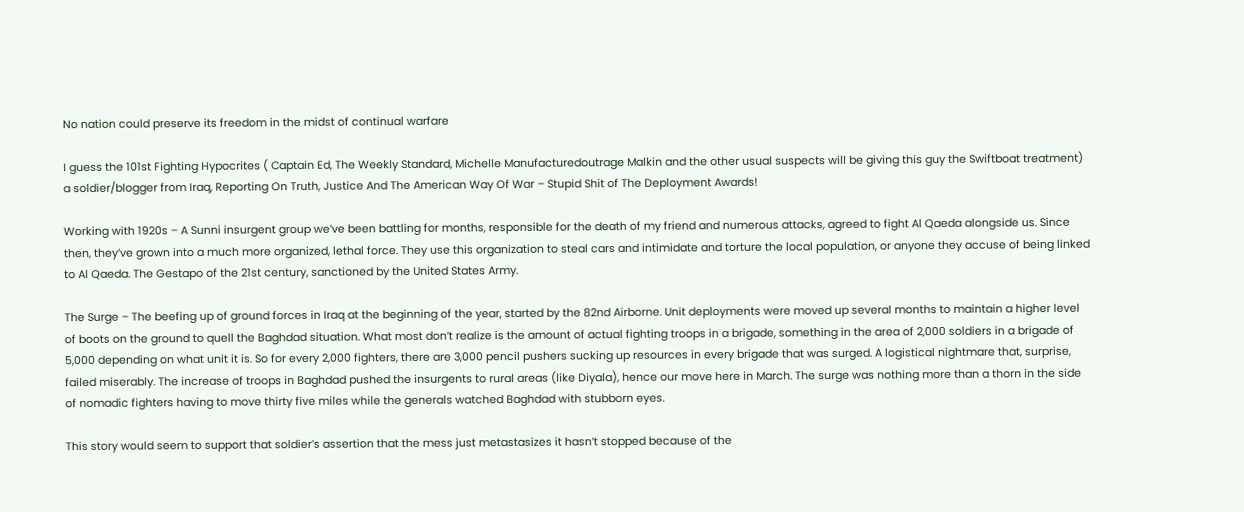No nation could preserve its freedom in the midst of continual warfare

I guess the 101st Fighting Hypocrites ( Captain Ed, The Weekly Standard, Michelle Manufacturedoutrage Malkin and the other usual suspects will be giving this guy the Swiftboat treatment) a soldier/blogger from Iraq, Reporting On Truth, Justice And The American Way Of War – Stupid Shit of The Deployment Awards!

Working with 1920s – A Sunni insurgent group we’ve been battling for months, responsible for the death of my friend and numerous attacks, agreed to fight Al Qaeda alongside us. Since then, they’ve grown into a much more organized, lethal force. They use this organization to steal cars and intimidate and torture the local population, or anyone they accuse of being linked to Al Qaeda. The Gestapo of the 21st century, sanctioned by the United States Army.

The Surge – The beefing up of ground forces in Iraq at the beginning of the year, started by the 82nd Airborne. Unit deployments were moved up several months to maintain a higher level of boots on the ground to quell the Baghdad situation. What most don’t realize is the amount of actual fighting troops in a brigade, something in the area of 2,000 soldiers in a brigade of 5,000 depending on what unit it is. So for every 2,000 fighters, there are 3,000 pencil pushers sucking up resources in every brigade that was surged. A logistical nightmare that, surprise, failed miserably. The increase of troops in Baghdad pushed the insurgents to rural areas (like Diyala), hence our move here in March. The surge was nothing more than a thorn in the side of nomadic fighters having to move thirty five miles while the generals watched Baghdad with stubborn eyes.

This story would seem to support that soldier’s assertion that the mess just metastasizes it hasn’t stopped because of the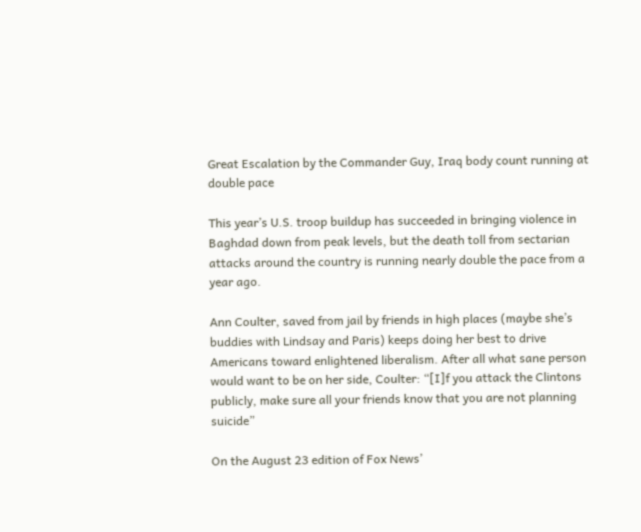Great Escalation by the Commander Guy, Iraq body count running at double pace

This year’s U.S. troop buildup has succeeded in bringing violence in Baghdad down from peak levels, but the death toll from sectarian attacks around the country is running nearly double the pace from a year ago.

Ann Coulter, saved from jail by friends in high places (maybe she’s buddies with Lindsay and Paris) keeps doing her best to drive Americans toward enlightened liberalism. After all what sane person would want to be on her side, Coulter: “[I]f you attack the Clintons publicly, make sure all your friends know that you are not planning suicide”

On the August 23 edition of Fox News’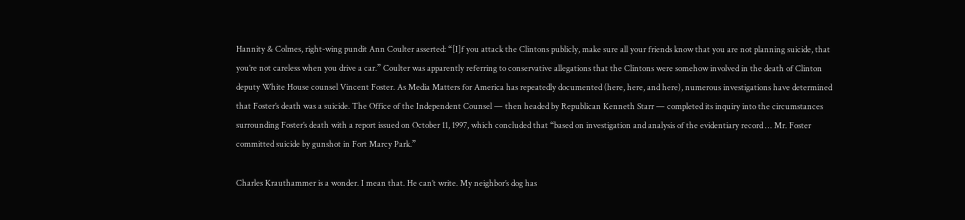Hannity & Colmes, right-wing pundit Ann Coulter asserted: “[I]f you attack the Clintons publicly, make sure all your friends know that you are not planning suicide, that you’re not careless when you drive a car.” Coulter was apparently referring to conservative allegations that the Clintons were somehow involved in the death of Clinton deputy White House counsel Vincent Foster. As Media Matters for America has repeatedly documented (here, here, and here), numerous investigations have determined that Foster’s death was a suicide. The Office of the Independent Counsel — then headed by Republican Kenneth Starr — completed its inquiry into the circumstances surrounding Foster’s death with a report issued on October 11, 1997, which concluded that “based on investigation and analysis of the evidentiary record … Mr. Foster committed suicide by gunshot in Fort Marcy Park.”

Charles Krauthammer is a wonder. I mean that. He can’t write. My neighbor’s dog has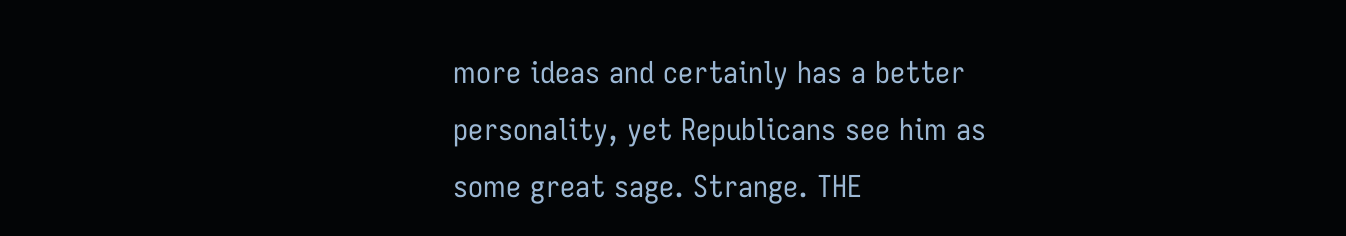more ideas and certainly has a better personality, yet Republicans see him as some great sage. Strange. THE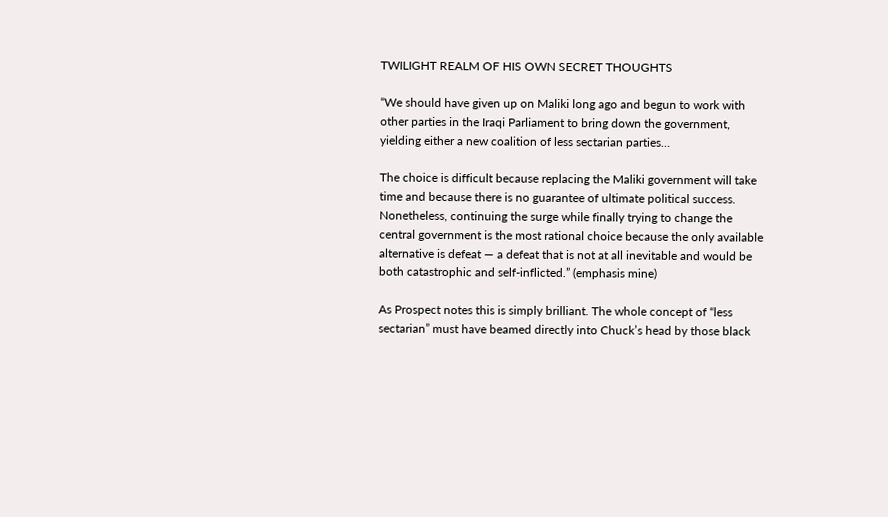TWILIGHT REALM OF HIS OWN SECRET THOUGHTS

“We should have given up on Maliki long ago and begun to work with other parties in the Iraqi Parliament to bring down the government, yielding either a new coalition of less sectarian parties…

The choice is difficult because replacing the Maliki government will take time and because there is no guarantee of ultimate political success. Nonetheless, continuing the surge while finally trying to change the central government is the most rational choice because the only available alternative is defeat — a defeat that is not at all inevitable and would be both catastrophic and self-inflicted.” (emphasis mine)

As Prospect notes this is simply brilliant. The whole concept of “less sectarian” must have beamed directly into Chuck’s head by those black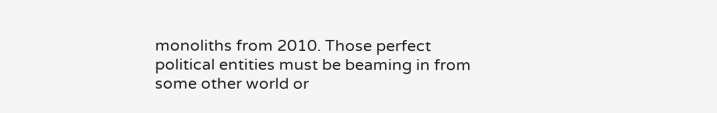monoliths from 2010. Those perfect political entities must be beaming in from some other world or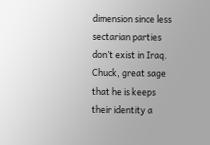dimension since less sectarian parties don’t exist in Iraq. Chuck, great sage that he is keeps their identity a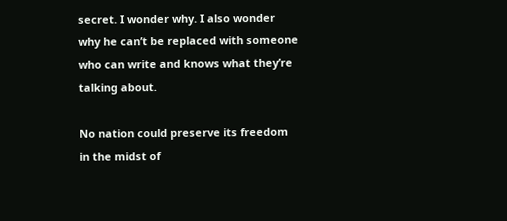secret. I wonder why. I also wonder why he can’t be replaced with someone who can write and knows what they’re talking about.

No nation could preserve its freedom in the midst of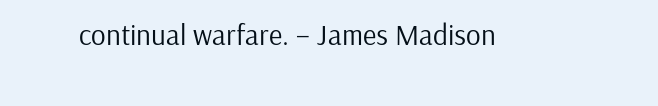continual warfare. – James Madison